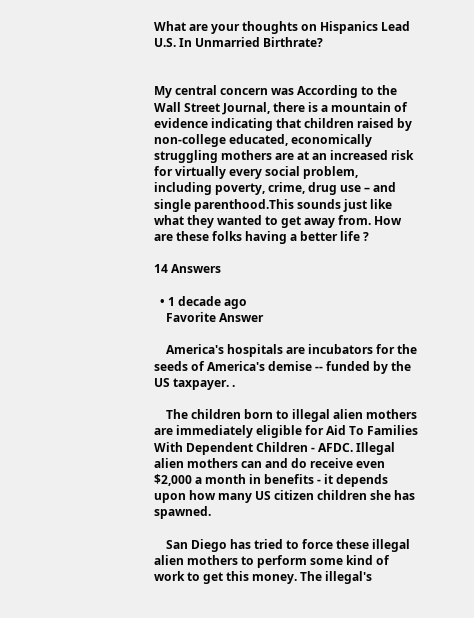What are your thoughts on Hispanics Lead U.S. In Unmarried Birthrate?


My central concern was According to the Wall Street Journal, there is a mountain of evidence indicating that children raised by non-college educated, economically struggling mothers are at an increased risk for virtually every social problem, including poverty, crime, drug use – and single parenthood.This sounds just like what they wanted to get away from. How are these folks having a better life ?

14 Answers

  • 1 decade ago
    Favorite Answer

    America's hospitals are incubators for the seeds of America's demise -- funded by the US taxpayer. .

    The children born to illegal alien mothers are immediately eligible for Aid To Families With Dependent Children - AFDC. Illegal alien mothers can and do receive even $2,000 a month in benefits - it depends upon how many US citizen children she has spawned.

    San Diego has tried to force these illegal alien mothers to perform some kind of work to get this money. The illegal's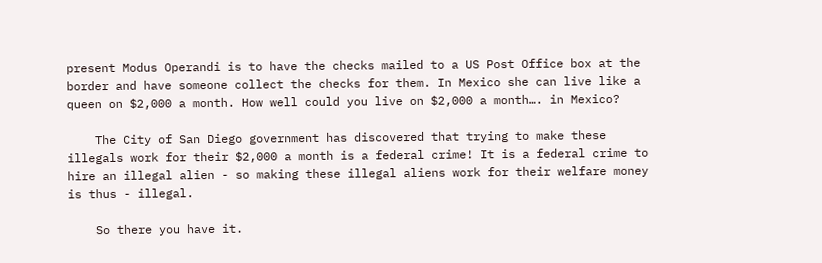present Modus Operandi is to have the checks mailed to a US Post Office box at the border and have someone collect the checks for them. In Mexico she can live like a queen on $2,000 a month. How well could you live on $2,000 a month…. in Mexico?

    The City of San Diego government has discovered that trying to make these illegals work for their $2,000 a month is a federal crime! It is a federal crime to hire an illegal alien - so making these illegal aliens work for their welfare money is thus - illegal.

    So there you have it.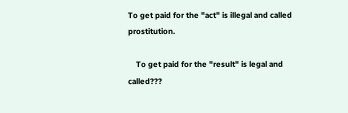To get paid for the "act" is illegal and called prostitution.

    To get paid for the "result" is legal and called???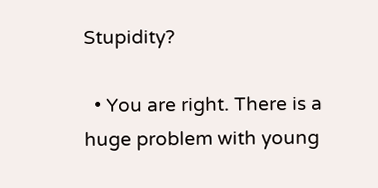Stupidity?

  • You are right. There is a huge problem with young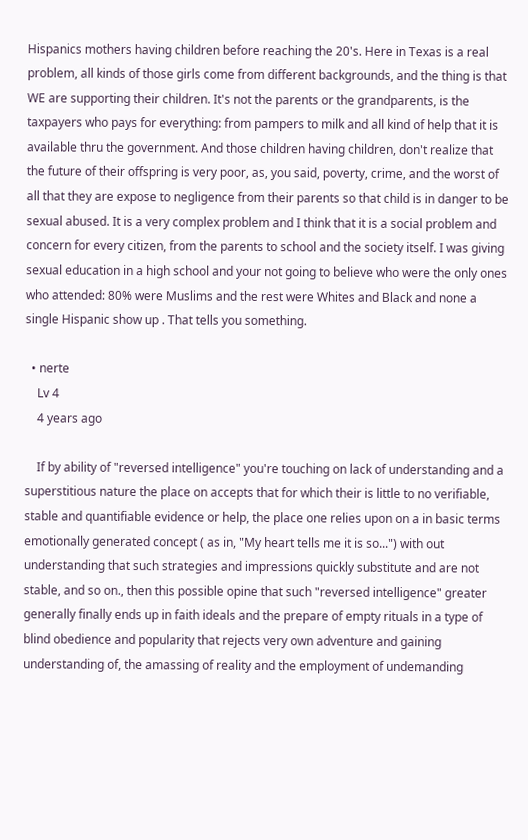Hispanics mothers having children before reaching the 20's. Here in Texas is a real problem, all kinds of those girls come from different backgrounds, and the thing is that WE are supporting their children. It's not the parents or the grandparents, is the taxpayers who pays for everything: from pampers to milk and all kind of help that it is available thru the government. And those children having children, don't realize that the future of their offspring is very poor, as, you said, poverty, crime, and the worst of all that they are expose to negligence from their parents so that child is in danger to be sexual abused. It is a very complex problem and I think that it is a social problem and concern for every citizen, from the parents to school and the society itself. I was giving sexual education in a high school and your not going to believe who were the only ones who attended: 80% were Muslims and the rest were Whites and Black and none a single Hispanic show up . That tells you something.

  • nerte
    Lv 4
    4 years ago

    If by ability of "reversed intelligence" you're touching on lack of understanding and a superstitious nature the place on accepts that for which their is little to no verifiable, stable and quantifiable evidence or help, the place one relies upon on a in basic terms emotionally generated concept ( as in, "My heart tells me it is so...") with out understanding that such strategies and impressions quickly substitute and are not stable, and so on., then this possible opine that such "reversed intelligence" greater generally finally ends up in faith ideals and the prepare of empty rituals in a type of blind obedience and popularity that rejects very own adventure and gaining understanding of, the amassing of reality and the employment of undemanding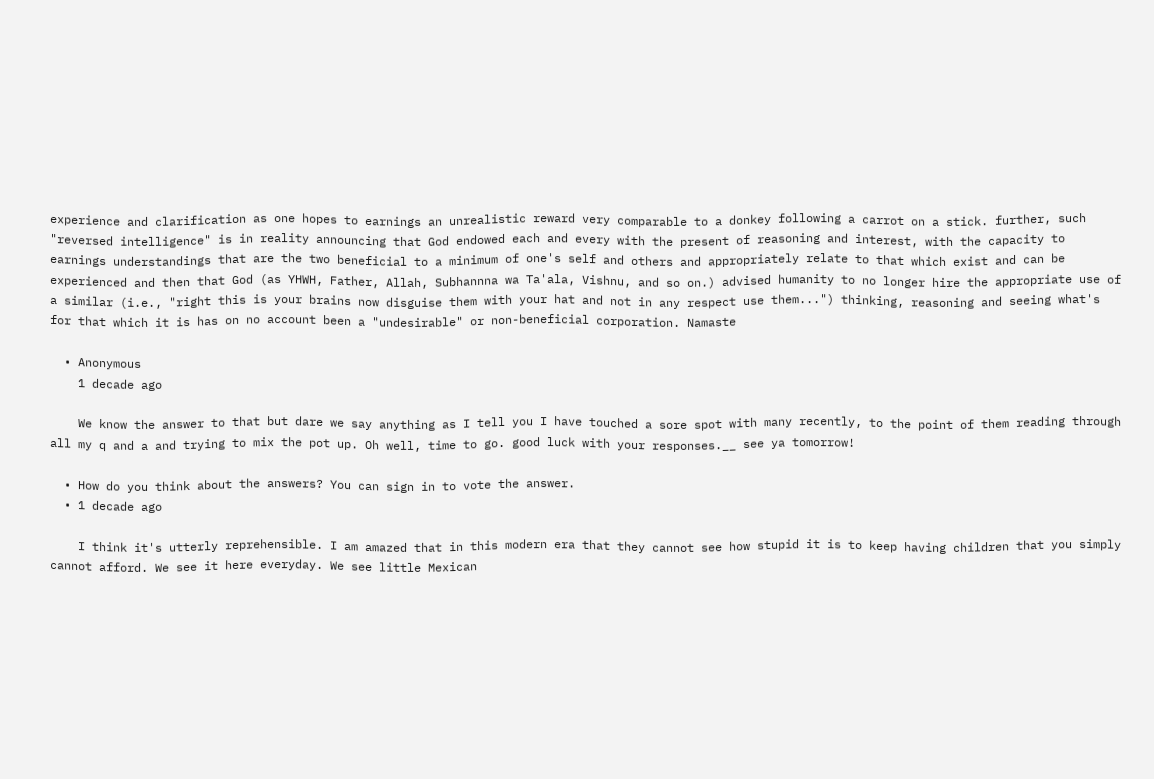experience and clarification as one hopes to earnings an unrealistic reward very comparable to a donkey following a carrot on a stick. further, such "reversed intelligence" is in reality announcing that God endowed each and every with the present of reasoning and interest, with the capacity to earnings understandings that are the two beneficial to a minimum of one's self and others and appropriately relate to that which exist and can be experienced and then that God (as YHWH, Father, Allah, Subhannna wa Ta'ala, Vishnu, and so on.) advised humanity to no longer hire the appropriate use of a similar (i.e., "right this is your brains now disguise them with your hat and not in any respect use them...") thinking, reasoning and seeing what's for that which it is has on no account been a "undesirable" or non-beneficial corporation. Namaste

  • Anonymous
    1 decade ago

    We know the answer to that but dare we say anything as I tell you I have touched a sore spot with many recently, to the point of them reading through all my q and a and trying to mix the pot up. Oh well, time to go. good luck with your responses.__ see ya tomorrow!

  • How do you think about the answers? You can sign in to vote the answer.
  • 1 decade ago

    I think it's utterly reprehensible. I am amazed that in this modern era that they cannot see how stupid it is to keep having children that you simply cannot afford. We see it here everyday. We see little Mexican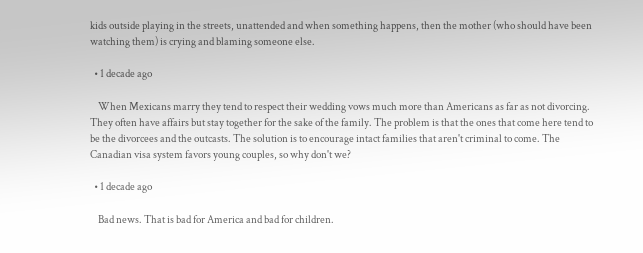kids outside playing in the streets, unattended and when something happens, then the mother (who should have been watching them) is crying and blaming someone else.

  • 1 decade ago

    When Mexicans marry they tend to respect their wedding vows much more than Americans as far as not divorcing. They often have affairs but stay together for the sake of the family. The problem is that the ones that come here tend to be the divorcees and the outcasts. The solution is to encourage intact families that aren't criminal to come. The Canadian visa system favors young couples, so why don't we?

  • 1 decade ago

    Bad news. That is bad for America and bad for children.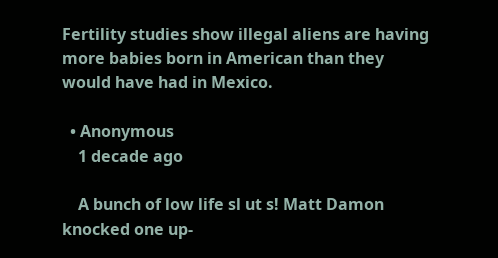Fertility studies show illegal aliens are having more babies born in American than they would have had in Mexico.

  • Anonymous
    1 decade ago

    A bunch of low life sl ut s! Matt Damon knocked one up-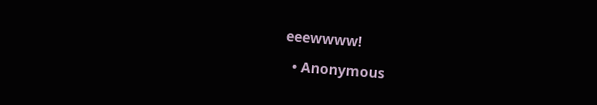eeewwww!

  • Anonymous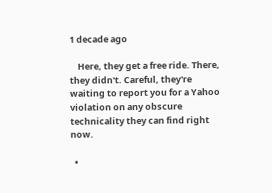1 decade ago

    Here, they get a free ride. There, they didn't. Careful, they're waiting to report you for a Yahoo violation on any obscure technicality they can find right now.

  •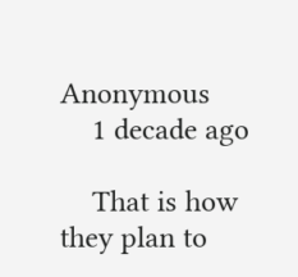Anonymous
    1 decade ago

    That is how they plan to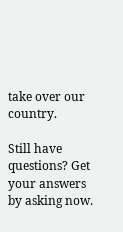take over our country.

Still have questions? Get your answers by asking now.